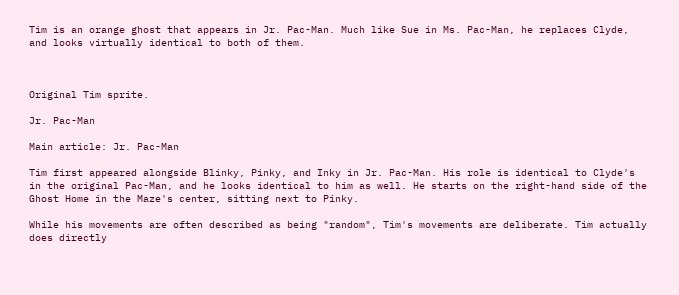Tim is an orange ghost that appears in Jr. Pac-Man. Much like Sue in Ms. Pac-Man, he replaces Clyde, and looks virtually identical to both of them.



Original Tim sprite.

Jr. Pac-Man

Main article: Jr. Pac-Man

Tim first appeared alongside Blinky, Pinky, and Inky in Jr. Pac-Man. His role is identical to Clyde's in the original Pac-Man, and he looks identical to him as well. He starts on the right-hand side of the Ghost Home in the Maze's center, sitting next to Pinky.

While his movements are often described as being "random", Tim's movements are deliberate. Tim actually does directly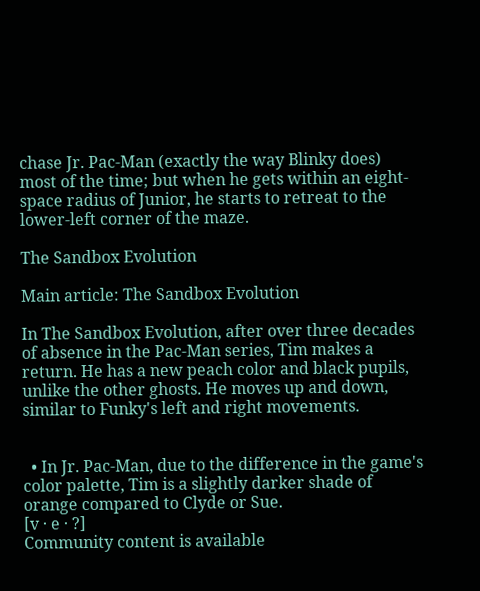chase Jr. Pac-Man (exactly the way Blinky does) most of the time; but when he gets within an eight-space radius of Junior, he starts to retreat to the lower-left corner of the maze.

The Sandbox Evolution

Main article: The Sandbox Evolution

In The Sandbox Evolution, after over three decades of absence in the Pac-Man series, Tim makes a return. He has a new peach color and black pupils, unlike the other ghosts. He moves up and down, similar to Funky's left and right movements.


  • In Jr. Pac-Man, due to the difference in the game's color palette, Tim is a slightly darker shade of orange compared to Clyde or Sue.
[v · e · ?]
Community content is available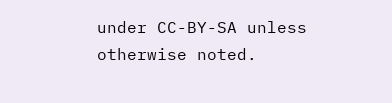under CC-BY-SA unless otherwise noted.